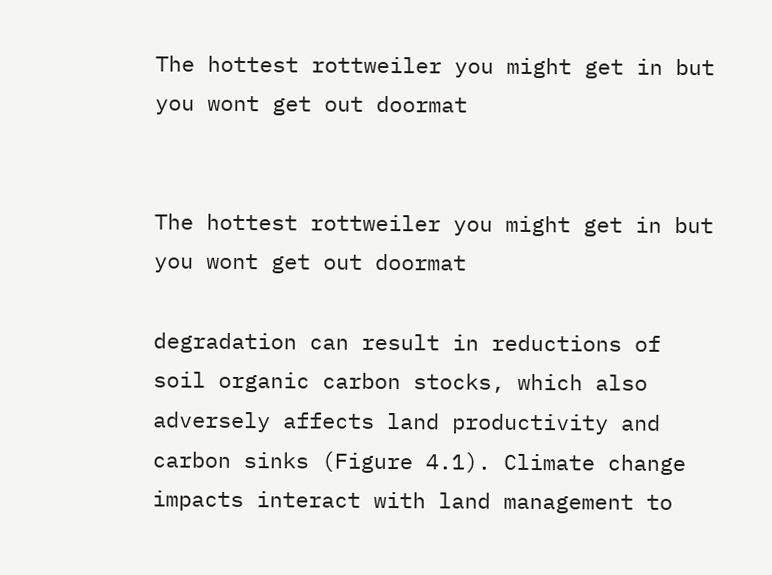The hottest rottweiler you might get in but you wont get out doormat


The hottest rottweiler you might get in but you wont get out doormat

degradation can result in reductions of soil organic carbon stocks, which also adversely affects land productivity and carbon sinks (Figure 4.1). Climate change impacts interact with land management to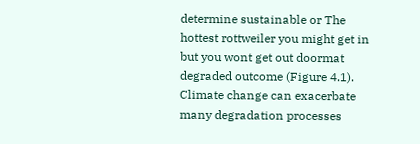determine sustainable or The hottest rottweiler you might get in but you wont get out doormat degraded outcome (Figure 4.1). Climate change can exacerbate many degradation processes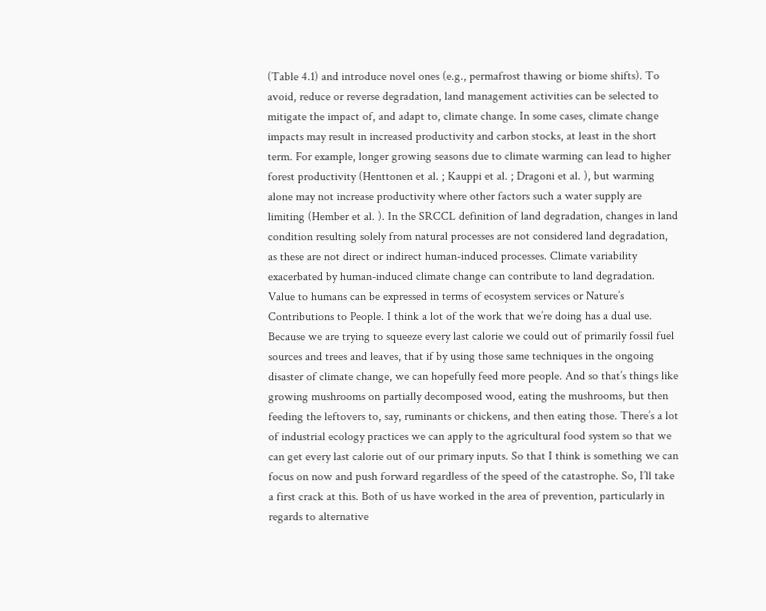(Table 4.1) and introduce novel ones (e.g., permafrost thawing or biome shifts). To avoid, reduce or reverse degradation, land management activities can be selected to mitigate the impact of, and adapt to, climate change. In some cases, climate change impacts may result in increased productivity and carbon stocks, at least in the short term. For example, longer growing seasons due to climate warming can lead to higher forest productivity (Henttonen et al. ; Kauppi et al. ; Dragoni et al. ), but warming alone may not increase productivity where other factors such a water supply are limiting (Hember et al. ). In the SRCCL definition of land degradation, changes in land condition resulting solely from natural processes are not considered land degradation, as these are not direct or indirect human-induced processes. Climate variability exacerbated by human-induced climate change can contribute to land degradation. Value to humans can be expressed in terms of ecosystem services or Nature’s Contributions to People. I think a lot of the work that we’re doing has a dual use. Because we are trying to squeeze every last calorie we could out of primarily fossil fuel sources and trees and leaves, that if by using those same techniques in the ongoing disaster of climate change, we can hopefully feed more people. And so that’s things like growing mushrooms on partially decomposed wood, eating the mushrooms, but then feeding the leftovers to, say, ruminants or chickens, and then eating those. There’s a lot of industrial ecology practices we can apply to the agricultural food system so that we can get every last calorie out of our primary inputs. So that I think is something we can focus on now and push forward regardless of the speed of the catastrophe. So, I’ll take a first crack at this. Both of us have worked in the area of prevention, particularly in regards to alternative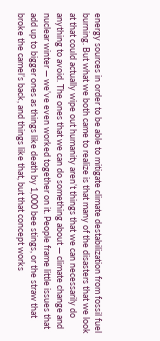energy sources in order to be able to mitigate climate destabilization from fossil fuel burning. But what we both came to realize is that many of the disasters that we look at that could actually wipe out humanity aren’t things that we can necessarily do anything to avoid. The ones that we can do something about — climate change and nuclear winter — we’ve even worked together on it. People frame little issues that add up to bigger ones as things like death by 1,000 bee stings, or the straw that broke the camel’s back, and things like that, but that concept works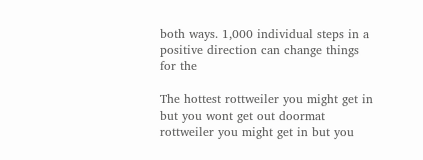both ways. 1,000 individual steps in a positive direction can change things for the

The hottest rottweiler you might get in but you wont get out doormat
rottweiler you might get in but you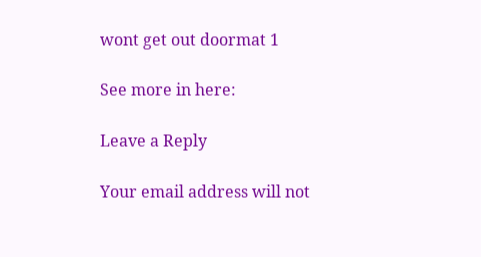wont get out doormat 1

See more in here:

Leave a Reply

Your email address will not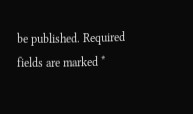be published. Required fields are marked *